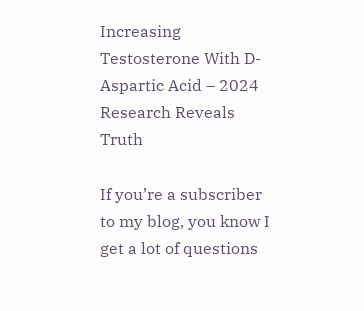Increasing Testosterone With D-Aspartic Acid – 2024 Research Reveals Truth

If you’re a subscriber to my blog, you know I get a lot of questions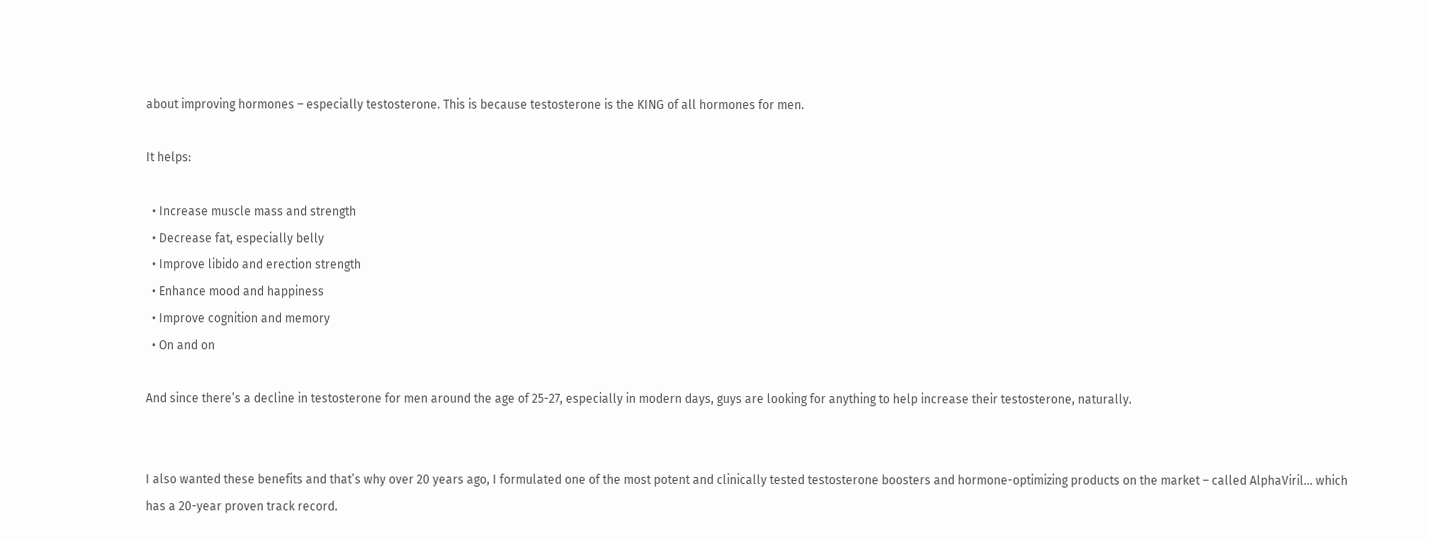about improving hormones – especially testosterone. This is because testosterone is the KING of all hormones for men.

It helps:

  • Increase muscle mass and strength
  • Decrease fat, especially belly
  • Improve libido and erection strength
  • Enhance mood and happiness
  • Improve cognition and memory
  • On and on

And since there’s a decline in testosterone for men around the age of 25-27, especially in modern days, guys are looking for anything to help increase their testosterone, naturally.


I also wanted these benefits and that’s why over 20 years ago, I formulated one of the most potent and clinically tested testosterone boosters and hormone-optimizing products on the market – called AlphaViril… which has a 20-year proven track record.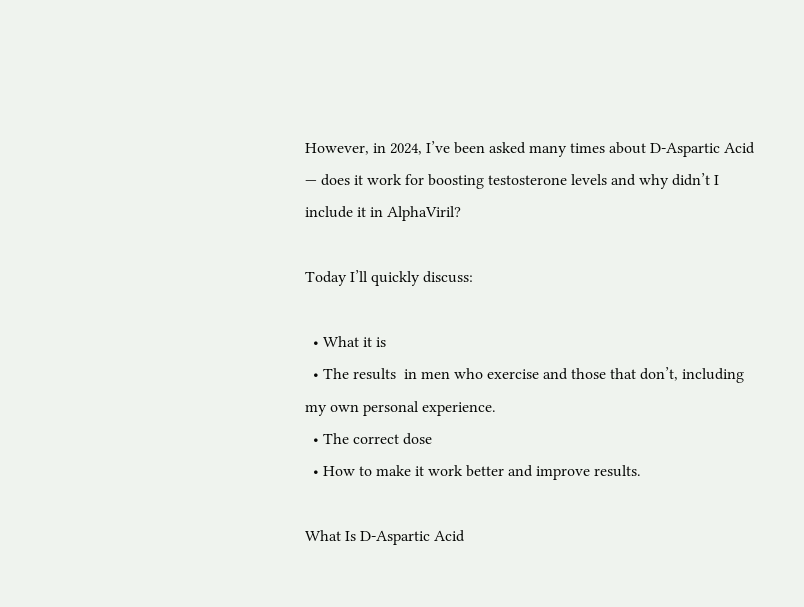However, in 2024, I’ve been asked many times about D-Aspartic Acid — does it work for boosting testosterone levels and why didn’t I include it in AlphaViril?

Today I’ll quickly discuss:

  • What it is
  • The results  in men who exercise and those that don’t, including my own personal experience.
  • The correct dose
  • How to make it work better and improve results.

What Is D-Aspartic Acid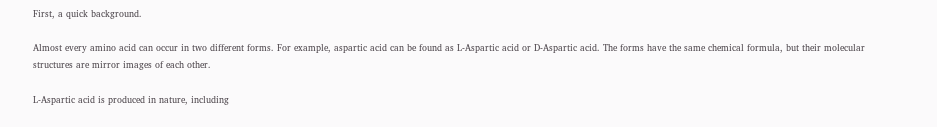First, a quick background.

Almost every amino acid can occur in two different forms. For example, aspartic acid can be found as L-Aspartic acid or D-Aspartic acid. The forms have the same chemical formula, but their molecular structures are mirror images of each other.

L-Aspartic acid is produced in nature, including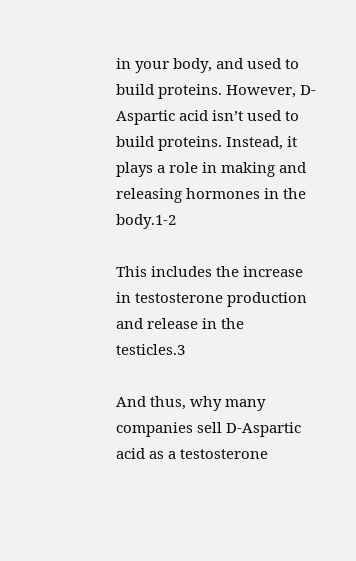in your body, and used to build proteins. However, D-Aspartic acid isn’t used to build proteins. Instead, it plays a role in making and releasing hormones in the body.1-2

This includes the increase in testosterone production and release in the testicles.3

And thus, why many companies sell D-Aspartic acid as a testosterone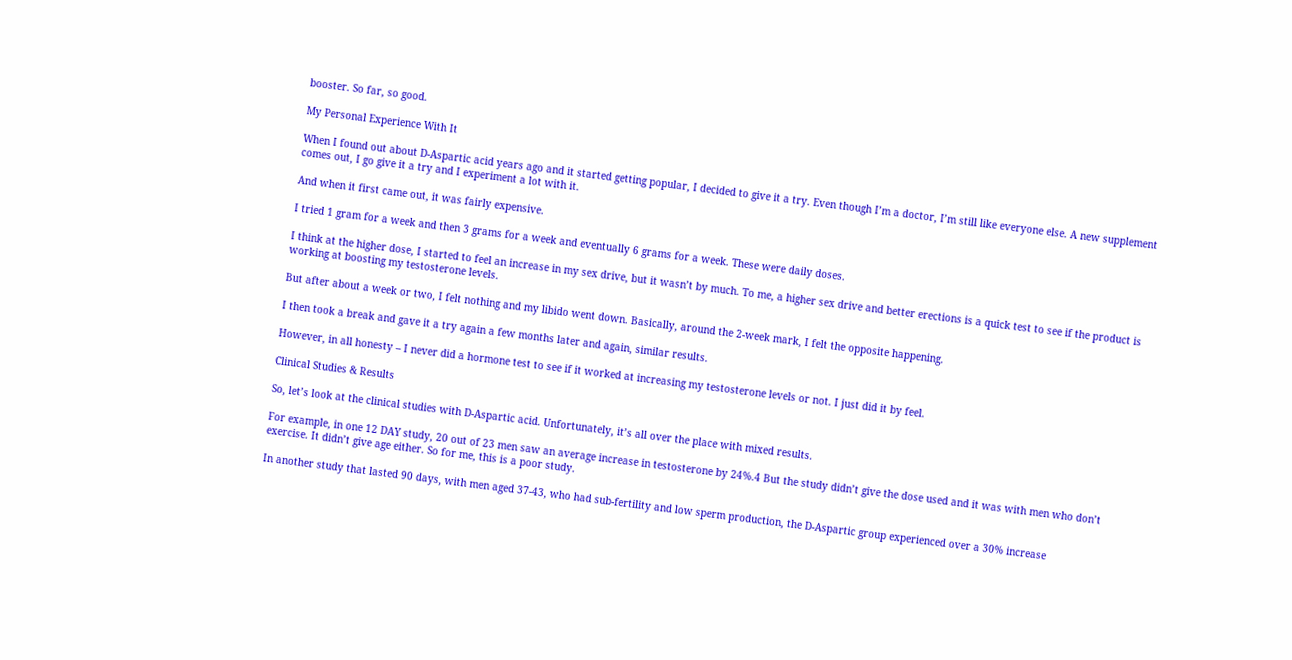booster. So far, so good.

My Personal Experience With It

When I found out about D-Aspartic acid years ago and it started getting popular, I decided to give it a try. Even though I’m a doctor, I’m still like everyone else. A new supplement comes out, I go give it a try and I experiment a lot with it.

And when it first came out, it was fairly expensive.

I tried 1 gram for a week and then 3 grams for a week and eventually 6 grams for a week. These were daily doses.

I think at the higher dose, I started to feel an increase in my sex drive, but it wasn’t by much. To me, a higher sex drive and better erections is a quick test to see if the product is working at boosting my testosterone levels.

But after about a week or two, I felt nothing and my libido went down. Basically, around the 2-week mark, I felt the opposite happening.

I then took a break and gave it a try again a few months later and again, similar results.

However, in all honesty – I never did a hormone test to see if it worked at increasing my testosterone levels or not. I just did it by feel.

Clinical Studies & Results

So, let’s look at the clinical studies with D-Aspartic acid. Unfortunately, it’s all over the place with mixed results.

For example, in one 12 DAY study, 20 out of 23 men saw an average increase in testosterone by 24%.4 But the study didn’t give the dose used and it was with men who don’t exercise. It didn’t give age either. So for me, this is a poor study.

In another study that lasted 90 days, with men aged 37-43, who had sub-fertility and low sperm production, the D-Aspartic group experienced over a 30% increase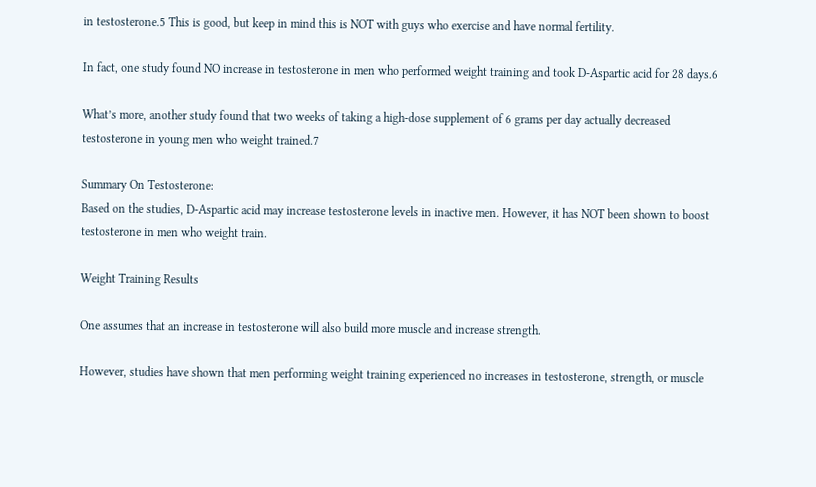in testosterone.5 This is good, but keep in mind this is NOT with guys who exercise and have normal fertility.

In fact, one study found NO increase in testosterone in men who performed weight training and took D-Aspartic acid for 28 days.6

What’s more, another study found that two weeks of taking a high-dose supplement of 6 grams per day actually decreased testosterone in young men who weight trained.7

Summary On Testosterone:
Based on the studies, D-Aspartic acid may increase testosterone levels in inactive men. However, it has NOT been shown to boost testosterone in men who weight train.

Weight Training Results

One assumes that an increase in testosterone will also build more muscle and increase strength.

However, studies have shown that men performing weight training experienced no increases in testosterone, strength, or muscle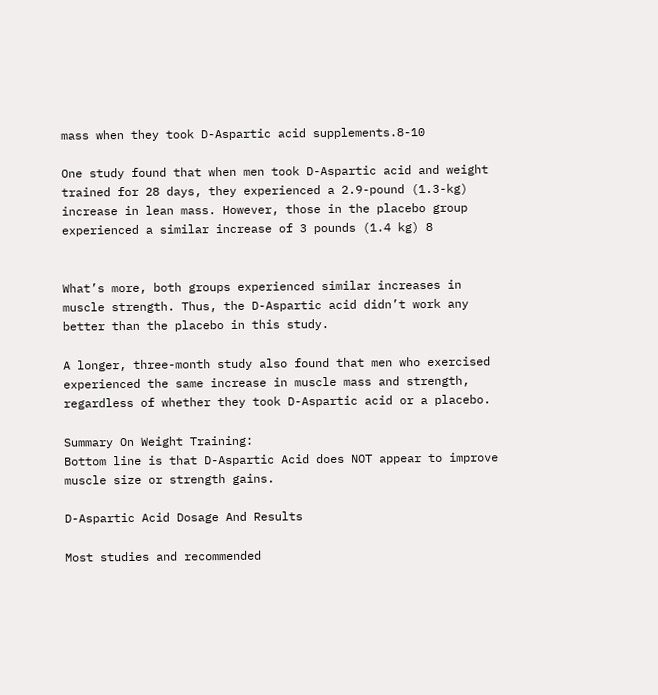mass when they took D-Aspartic acid supplements.8-10

One study found that when men took D-Aspartic acid and weight trained for 28 days, they experienced a 2.9-pound (1.3-kg) increase in lean mass. However, those in the placebo group experienced a similar increase of 3 pounds (1.4 kg) 8


What’s more, both groups experienced similar increases in muscle strength. Thus, the D-Aspartic acid didn’t work any better than the placebo in this study.

A longer, three-month study also found that men who exercised experienced the same increase in muscle mass and strength, regardless of whether they took D-Aspartic acid or a placebo.

Summary On Weight Training:
Bottom line is that D-Aspartic Acid does NOT appear to improve muscle size or strength gains.

D-Aspartic Acid Dosage And Results

Most studies and recommended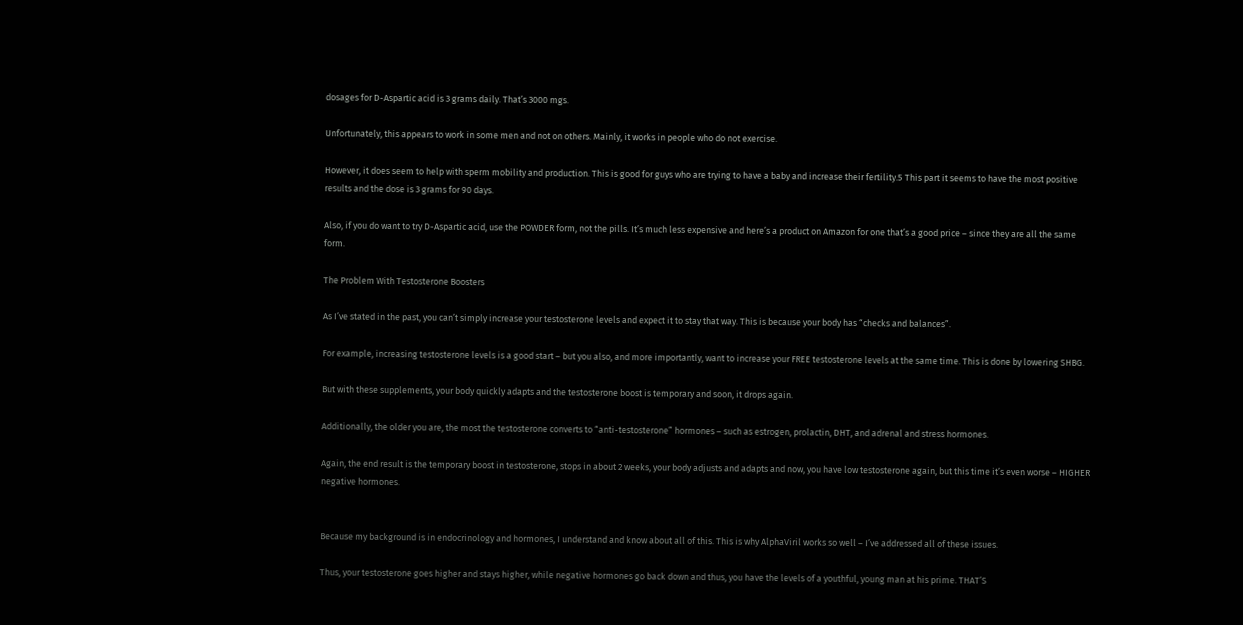dosages for D-Aspartic acid is 3 grams daily. That’s 3000 mgs.

Unfortunately, this appears to work in some men and not on others. Mainly, it works in people who do not exercise.

However, it does seem to help with sperm mobility and production. This is good for guys who are trying to have a baby and increase their fertility.5 This part it seems to have the most positive results and the dose is 3 grams for 90 days.

Also, if you do want to try D-Aspartic acid, use the POWDER form, not the pills. It’s much less expensive and here’s a product on Amazon for one that’s a good price – since they are all the same form.

The Problem With Testosterone Boosters

As I’ve stated in the past, you can’t simply increase your testosterone levels and expect it to stay that way. This is because your body has “checks and balances”.

For example, increasing testosterone levels is a good start – but you also, and more importantly, want to increase your FREE testosterone levels at the same time. This is done by lowering SHBG.

But with these supplements, your body quickly adapts and the testosterone boost is temporary and soon, it drops again.

Additionally, the older you are, the most the testosterone converts to “anti-testosterone” hormones – such as estrogen, prolactin, DHT, and adrenal and stress hormones.

Again, the end result is the temporary boost in testosterone, stops in about 2 weeks, your body adjusts and adapts and now, you have low testosterone again, but this time it’s even worse – HIGHER negative hormones.


Because my background is in endocrinology and hormones, I understand and know about all of this. This is why AlphaViril works so well – I’ve addressed all of these issues.

Thus, your testosterone goes higher and stays higher, while negative hormones go back down and thus, you have the levels of a youthful, young man at his prime. THAT’S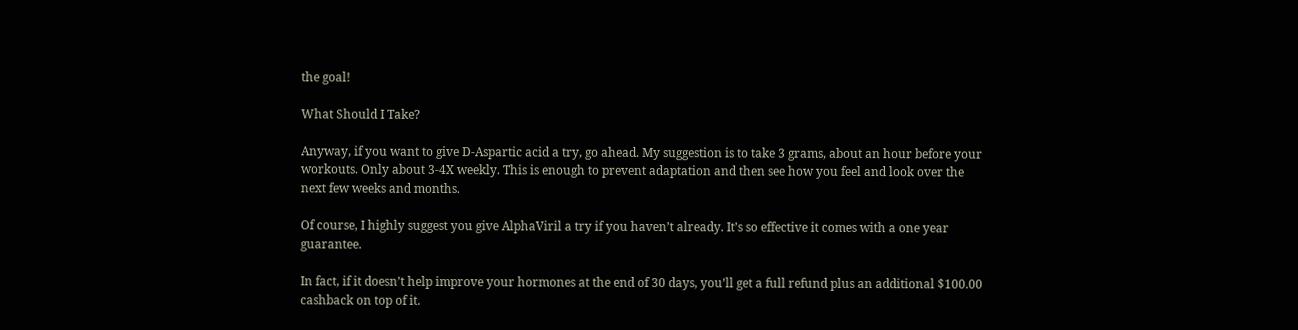the goal!

What Should I Take?

Anyway, if you want to give D-Aspartic acid a try, go ahead. My suggestion is to take 3 grams, about an hour before your workouts. Only about 3-4X weekly. This is enough to prevent adaptation and then see how you feel and look over the next few weeks and months.

Of course, I highly suggest you give AlphaViril a try if you haven’t already. It’s so effective it comes with a one year guarantee.

In fact, if it doesn’t help improve your hormones at the end of 30 days, you’ll get a full refund plus an additional $100.00 cashback on top of it.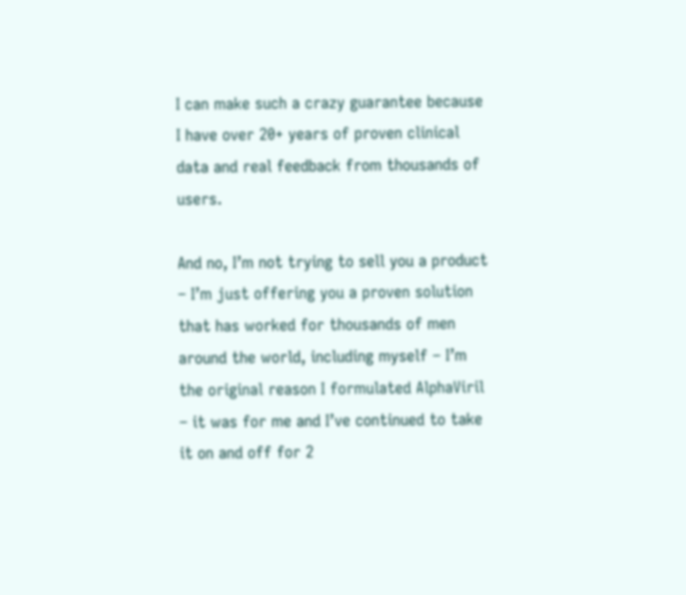I can make such a crazy guarantee because I have over 20+ years of proven clinical data and real feedback from thousands of users.

And no, I’m not trying to sell you a product – I’m just offering you a proven solution that has worked for thousands of men around the world, including myself – I’m the original reason I formulated AlphaViril – it was for me and I’ve continued to take it on and off for 2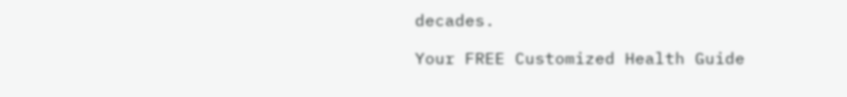decades.

Your FREE Customized Health Guide